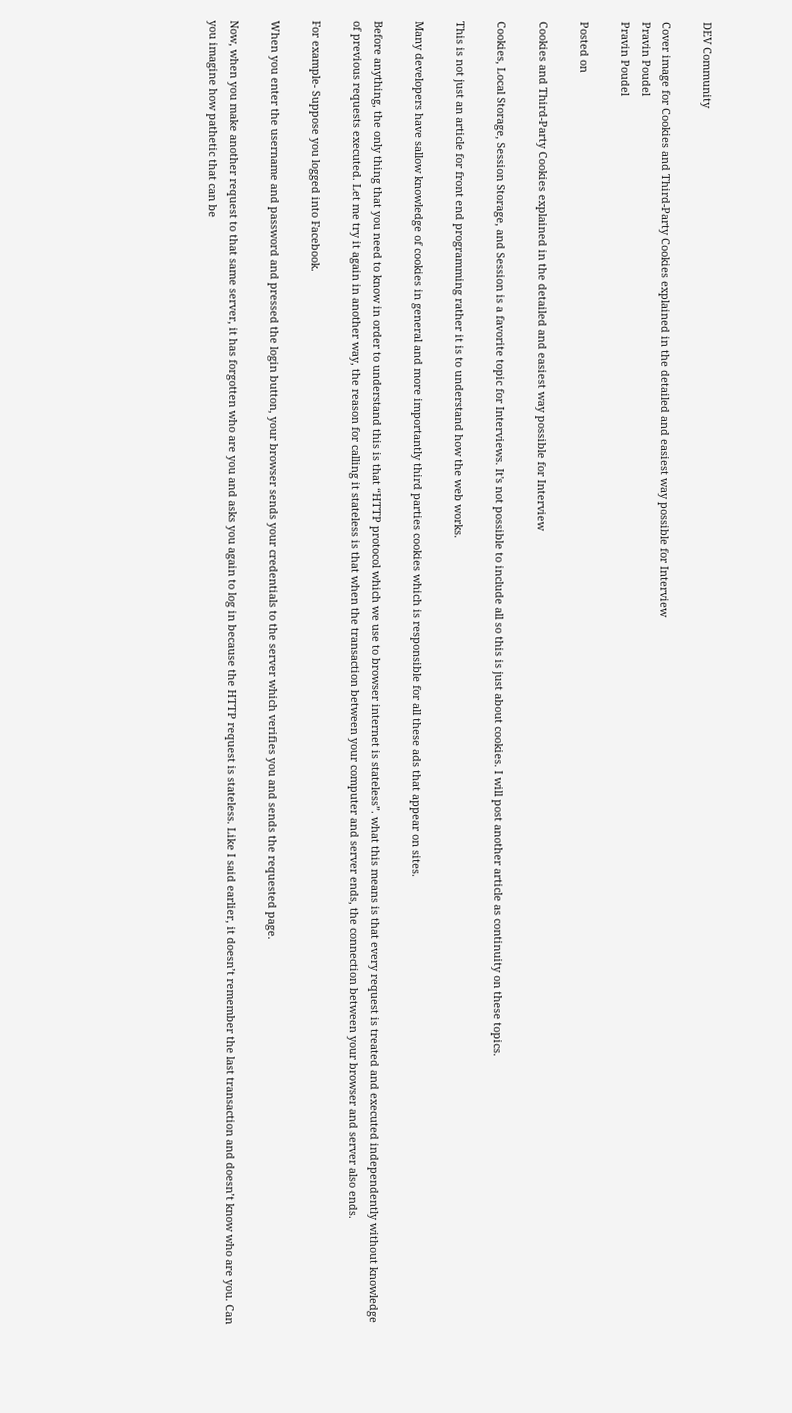DEV Community

Cover image for Cookies and Third-Party Cookies explained in the detailed and easiest way possible for Interview
Pravin Poudel
Pravin Poudel

Posted on

Cookies and Third-Party Cookies explained in the detailed and easiest way possible for Interview

Cookies, Local Storage, Session Storage, and Session is a favorite topic for Interviews. It's not possible to include all so this is just about cookies. I will post another article as continuity on these topics.

This is not just an article for front end programming rather it is to understand how the web works.

Many developers have sallow knowledge of cookies in general and more importantly third parties cookies which is responsible for all these ads that appear on sites.

Before anything, the only thing that you need to know in order to understand this is that “HTTP protocol which we use to browser internet is stateless”. what this means is that every request is treated and executed independently without knowledge of previous requests executed. Let me try it again in another way, the reason for calling it stateless is that when the transaction between your computer and server ends, the connection between your browser and server also ends.

For example- Suppose you logged into Facebook.

When you enter the username and password and pressed the login button, your browser sends your credentials to the server which verifies you and sends the requested page.

Now, when you make another request to that same server, it has forgotten who are you and asks you again to log in because the HTTP request is stateless. Like I said earlier, it doesn’t remember the last transaction and doesn’t know who are you. Can you imagine how pathetic that can be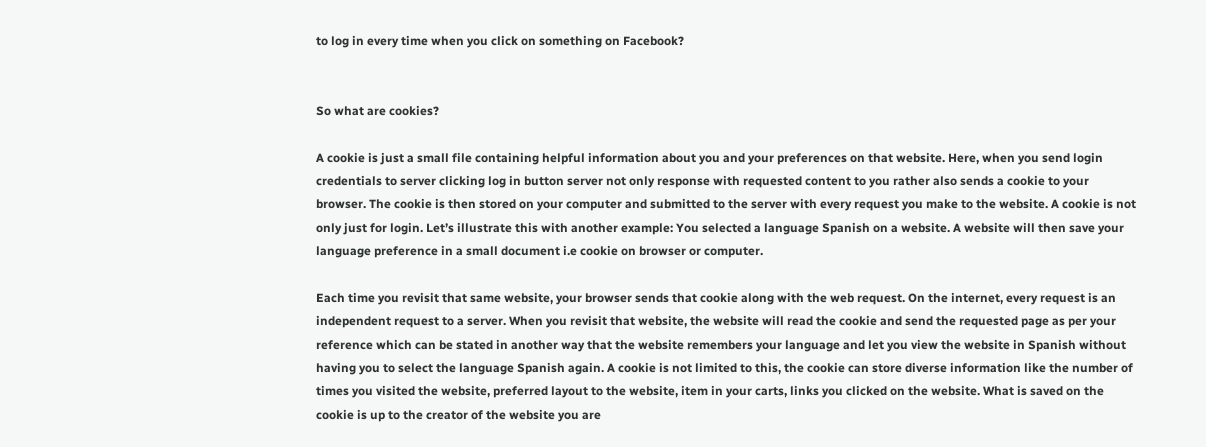to log in every time when you click on something on Facebook?


So what are cookies?

A cookie is just a small file containing helpful information about you and your preferences on that website. Here, when you send login credentials to server clicking log in button server not only response with requested content to you rather also sends a cookie to your browser. The cookie is then stored on your computer and submitted to the server with every request you make to the website. A cookie is not only just for login. Let’s illustrate this with another example: You selected a language Spanish on a website. A website will then save your language preference in a small document i.e cookie on browser or computer.

Each time you revisit that same website, your browser sends that cookie along with the web request. On the internet, every request is an independent request to a server. When you revisit that website, the website will read the cookie and send the requested page as per your reference which can be stated in another way that the website remembers your language and let you view the website in Spanish without having you to select the language Spanish again. A cookie is not limited to this, the cookie can store diverse information like the number of times you visited the website, preferred layout to the website, item in your carts, links you clicked on the website. What is saved on the cookie is up to the creator of the website you are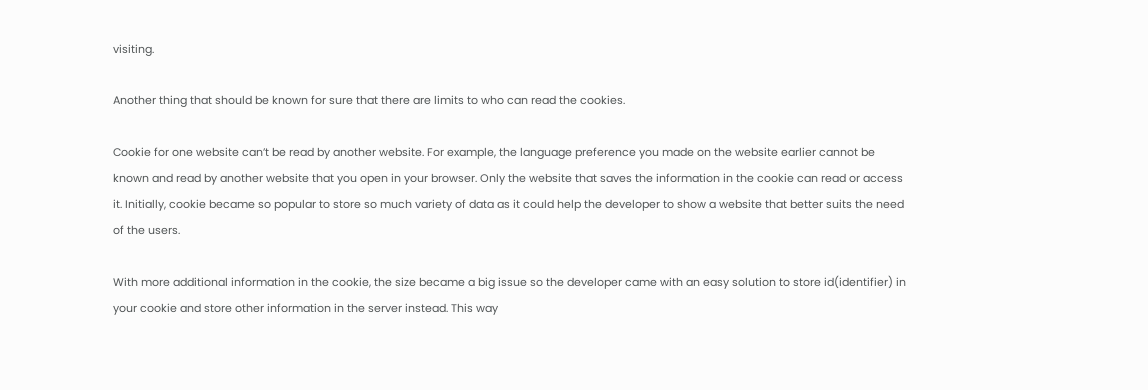visiting.

Another thing that should be known for sure that there are limits to who can read the cookies.

Cookie for one website can’t be read by another website. For example, the language preference you made on the website earlier cannot be known and read by another website that you open in your browser. Only the website that saves the information in the cookie can read or access it. Initially, cookie became so popular to store so much variety of data as it could help the developer to show a website that better suits the need of the users.

With more additional information in the cookie, the size became a big issue so the developer came with an easy solution to store id(identifier) in your cookie and store other information in the server instead. This way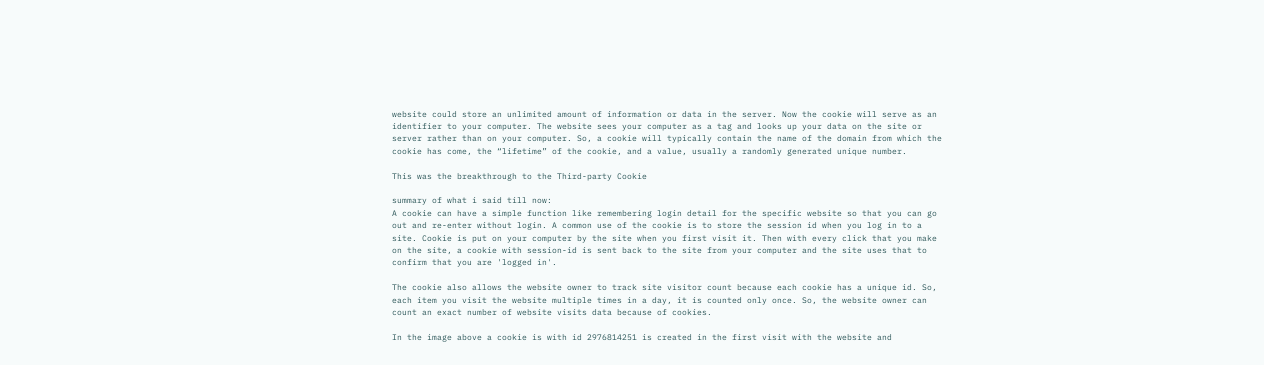website could store an unlimited amount of information or data in the server. Now the cookie will serve as an identifier to your computer. The website sees your computer as a tag and looks up your data on the site or server rather than on your computer. So, a cookie will typically contain the name of the domain from which the cookie has come, the “lifetime” of the cookie, and a value, usually a randomly generated unique number.

This was the breakthrough to the Third-party Cookie

summary of what i said till now:
A cookie can have a simple function like remembering login detail for the specific website so that you can go out and re-enter without login. A common use of the cookie is to store the session id when you log in to a site. Cookie is put on your computer by the site when you first visit it. Then with every click that you make on the site, a cookie with session-id is sent back to the site from your computer and the site uses that to confirm that you are 'logged in'.

The cookie also allows the website owner to track site visitor count because each cookie has a unique id. So, each item you visit the website multiple times in a day, it is counted only once. So, the website owner can count an exact number of website visits data because of cookies.

In the image above a cookie is with id 2976814251 is created in the first visit with the website and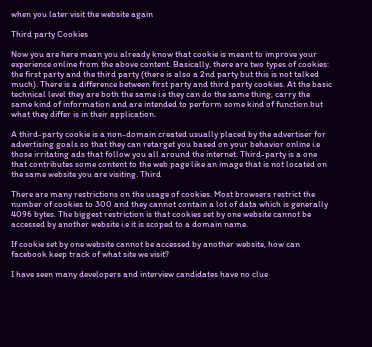when you later visit the website again

Third party Cookies

Now you are here mean you already know that cookie is meant to improve your experience online from the above content. Basically, there are two types of cookies: the first party and the third party (there is also a 2nd party but this is not talked much). There is a difference between first party and third party cookies. At the basic technical level they are both the same i.e they can do the same thing, carry the same kind of information and are intended to perform some kind of function but what they differ is in their application.

A third-party cookie is a non-domain created usually placed by the advertiser for advertising goals so that they can retarget you based on your behavior online i.e those irritating ads that follow you all around the internet. Third-party is a one that contributes some content to the web page like an image that is not located on the same website you are visiting. Third

There are many restrictions on the usage of cookies. Most browsers restrict the number of cookies to 300 and they cannot contain a lot of data which is generally 4096 bytes. The biggest restriction is that cookies set by one website cannot be accessed by another website i.e it is scoped to a domain name.

If cookie set by one website cannot be accessed by another website, how can facebook keep track of what site we visit?

I have seen many developers and interview candidates have no clue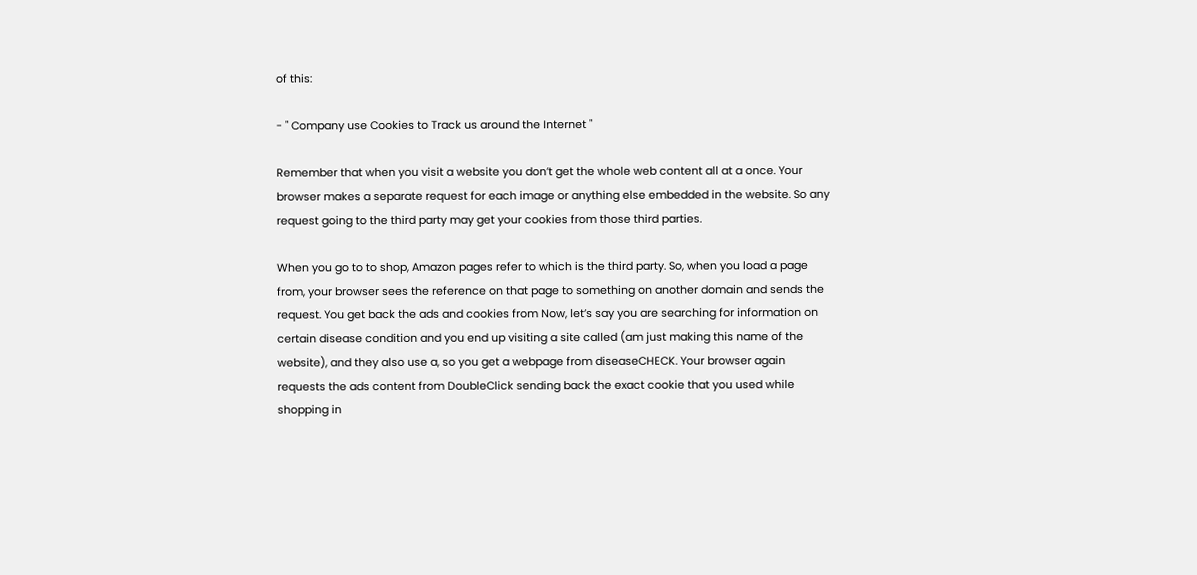of this:

- " Company use Cookies to Track us around the Internet "

Remember that when you visit a website you don’t get the whole web content all at a once. Your browser makes a separate request for each image or anything else embedded in the website. So any request going to the third party may get your cookies from those third parties.

When you go to to shop, Amazon pages refer to which is the third party. So, when you load a page from, your browser sees the reference on that page to something on another domain and sends the request. You get back the ads and cookies from Now, let’s say you are searching for information on certain disease condition and you end up visiting a site called (am just making this name of the website), and they also use a, so you get a webpage from diseaseCHECK. Your browser again requests the ads content from DoubleClick sending back the exact cookie that you used while shopping in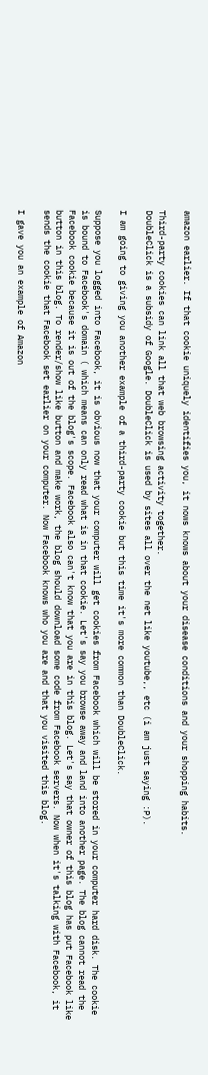amazon earlier. If that cookie uniquely identifies you, it nows knows about your disease conditions and your shopping habits.

Third-party cookies can link all that web browsing activity together.
DoubleClick is a subsidy of Google. DoubleClick is used by sites all over the net like youtube,, etc (i am just saying :P).

I am going to giving you another example of a third-party cookie but this time it's more common than DoubleClick.

Suppose you logged into Facebook, it is obvious now that your computer will get cookies from Facebook which will be stored in your computer hard disk. The cookie is bound to Facebook's domain ( which means can only read what is in that cookie. Let's say you browse away and land into another page. The blog cannot read the Facebook cookie because it is out of the blog's scope. Facebook also can't know that you are in this blog. Let's say that owner of this blog has put Facebook like button in this blog. To render/show like button and make work, the blog should download some code from Facebook servers. Now when it's talking with Facebook, it sends the cookie that Facebook set earlier on your computer. Now Facebook knows who you are and that you visited this blog.

I gave you an example of Amazon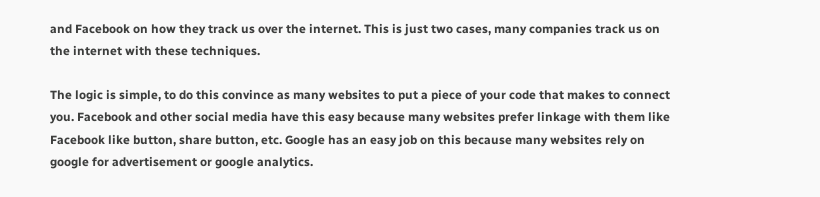and Facebook on how they track us over the internet. This is just two cases, many companies track us on the internet with these techniques.

The logic is simple, to do this convince as many websites to put a piece of your code that makes to connect you. Facebook and other social media have this easy because many websites prefer linkage with them like Facebook like button, share button, etc. Google has an easy job on this because many websites rely on google for advertisement or google analytics.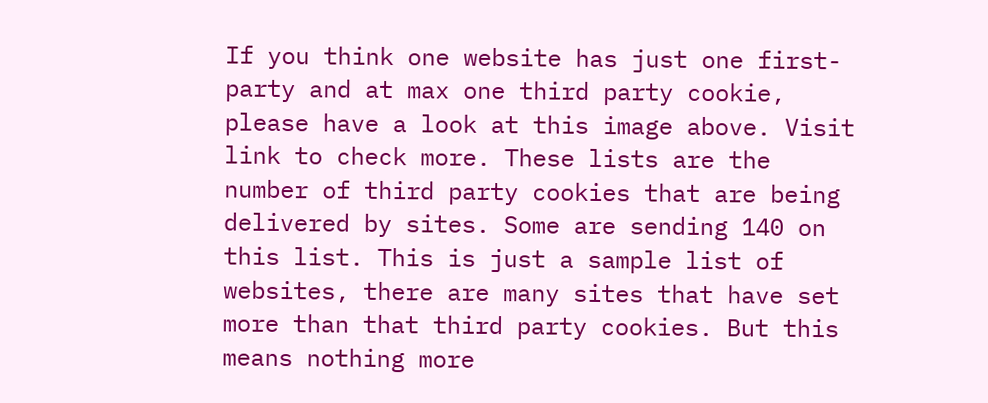If you think one website has just one first-party and at max one third party cookie, please have a look at this image above. Visit link to check more. These lists are the number of third party cookies that are being delivered by sites. Some are sending 140 on this list. This is just a sample list of websites, there are many sites that have set more than that third party cookies. But this means nothing more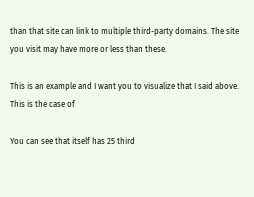than that site can link to multiple third-party domains. The site you visit may have more or less than these.

This is an example and I want you to visualize that I said above.
This is the case of

You can see that itself has 25 third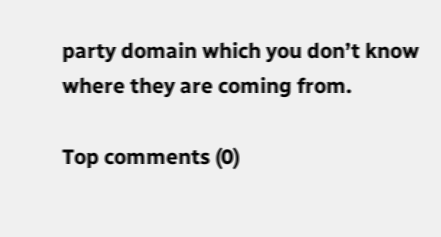party domain which you don’t know where they are coming from.

Top comments (0)